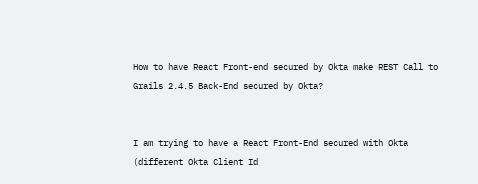How to have React Front-end secured by Okta make REST Call to Grails 2.4.5 Back-End secured by Okta?


I am trying to have a React Front-End secured with Okta (different Okta Client Id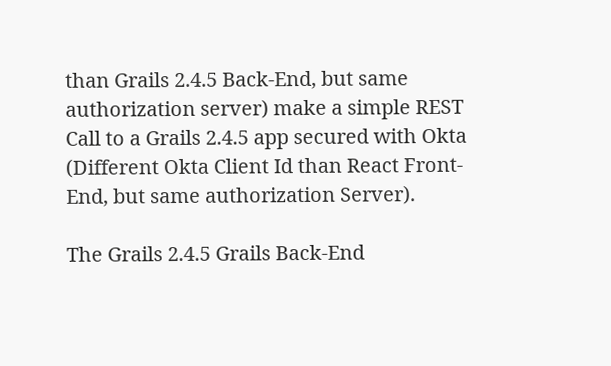than Grails 2.4.5 Back-End, but same authorization server) make a simple REST Call to a Grails 2.4.5 app secured with Okta (Different Okta Client Id than React Front-End, but same authorization Server).

The Grails 2.4.5 Grails Back-End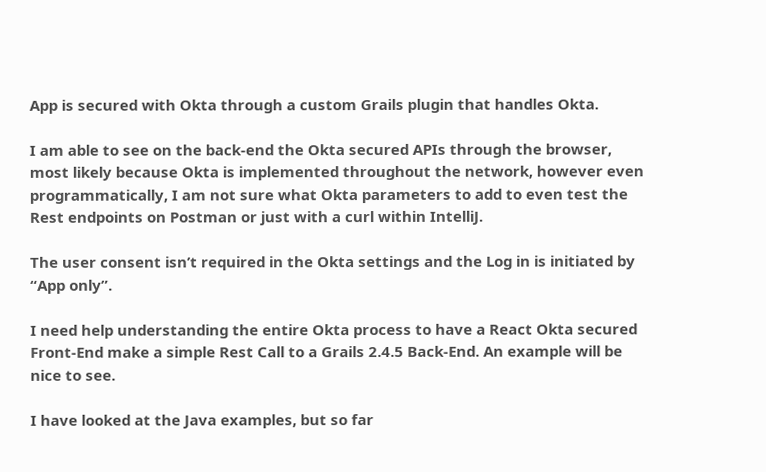App is secured with Okta through a custom Grails plugin that handles Okta.

I am able to see on the back-end the Okta secured APIs through the browser, most likely because Okta is implemented throughout the network, however even programmatically, I am not sure what Okta parameters to add to even test the Rest endpoints on Postman or just with a curl within IntelliJ.

The user consent isn’t required in the Okta settings and the Log in is initiated by “App only”.

I need help understanding the entire Okta process to have a React Okta secured Front-End make a simple Rest Call to a Grails 2.4.5 Back-End. An example will be nice to see.

I have looked at the Java examples, but so far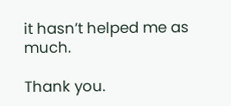it hasn’t helped me as much.

Thank you.